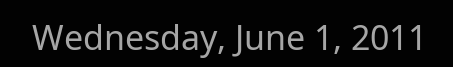Wednesday, June 1, 2011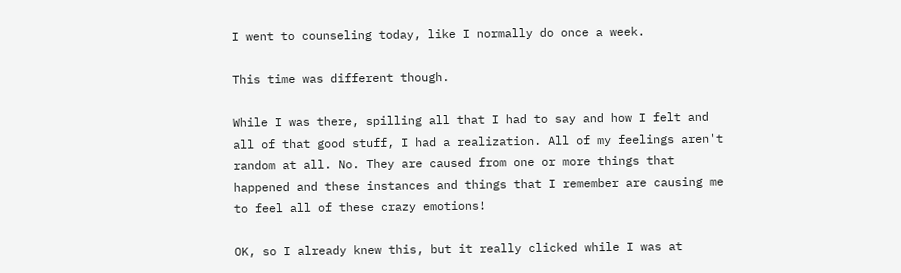I went to counseling today, like I normally do once a week.

This time was different though.

While I was there, spilling all that I had to say and how I felt and all of that good stuff, I had a realization. All of my feelings aren't random at all. No. They are caused from one or more things that happened and these instances and things that I remember are causing me to feel all of these crazy emotions!

OK, so I already knew this, but it really clicked while I was at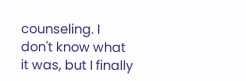counseling. I don't know what it was, but I finally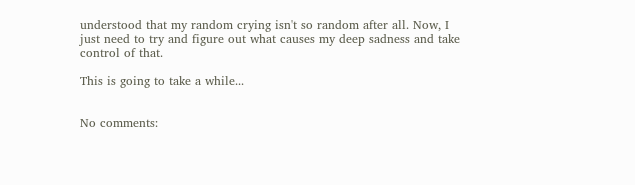understood that my random crying isn't so random after all. Now, I just need to try and figure out what causes my deep sadness and take control of that.

This is going to take a while...


No comments: